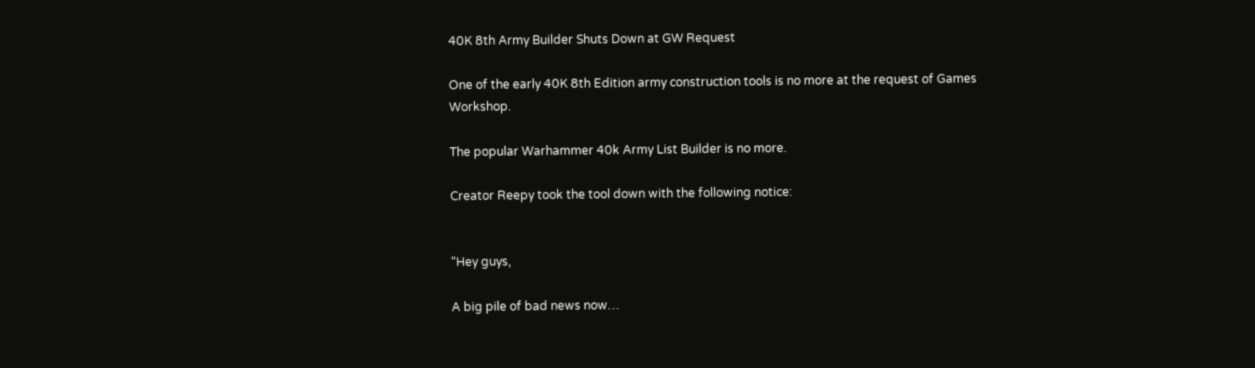40K 8th Army Builder Shuts Down at GW Request

One of the early 40K 8th Edition army construction tools is no more at the request of Games Workshop.

The popular Warhammer 40k Army List Builder is no more.

Creator Reepy took the tool down with the following notice:


“Hey guys,

A big pile of bad news now…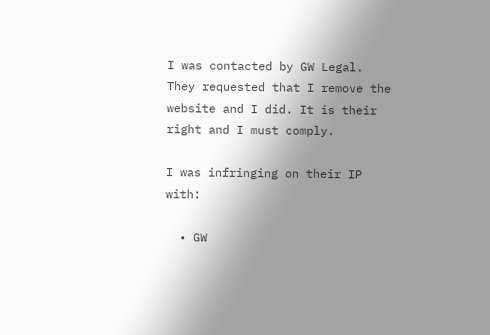I was contacted by GW Legal. They requested that I remove the website and I did. It is their right and I must comply.

I was infringing on their IP with:

  • GW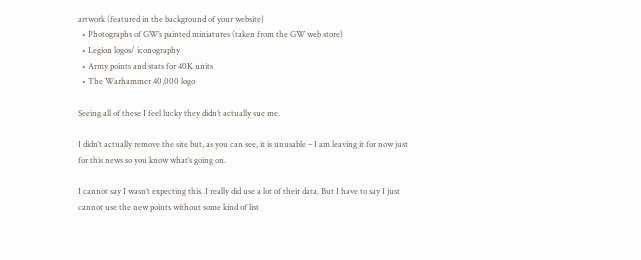artwork (featured in the background of your website)
  • Photographs of GW’s painted miniatures (taken from the GW web store)
  • Legion logos/ iconography
  • Army points and stats for 40K units
  • The Warhammer 40,000 logo

Seeing all of these I feel lucky they didn’t actually sue me.

I didn’t actually remove the site but, as you can see, it is unusable – I am leaving it for now just for this news so you know what’s going on.

I cannot say I wasn’t expecting this. I really did use a lot of their data. But I have to say I just cannot use the new points without some kind of list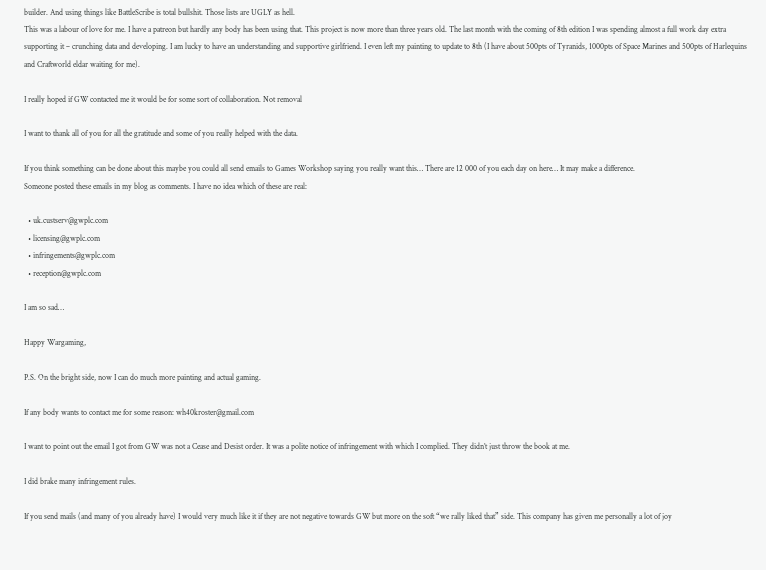builder. And using things like BattleScribe is total bullshit. Those lists are UGLY as hell.
This was a labour of love for me. I have a patreon but hardly any body has been using that. This project is now more than three years old. The last month with the coming of 8th edition I was spending almost a full work day extra supporting it – crunching data and developing. I am lucky to have an understanding and supportive girlfriend. I even left my painting to update to 8th (I have about 500pts of Tyranids, 1000pts of Space Marines and 500pts of Harlequins and Craftworld eldar waiting for me).

I really hoped if GW contacted me it would be for some sort of collaboration. Not removal

I want to thank all of you for all the gratitude and some of you really helped with the data.

If you think something can be done about this maybe you could all send emails to Games Workshop saying you really want this… There are 12 000 of you each day on here… It may make a difference.
Someone posted these emails in my blog as comments. I have no idea which of these are real:

  • uk.custserv@gwplc.com
  • licensing@gwplc.com
  • infringements@gwplc.com
  • reception@gwplc.com

I am so sad…

Happy Wargaming,

P.S. On the bright side, now I can do much more painting and actual gaming.

If any body wants to contact me for some reason: wh40kroster@gmail.com

I want to point out the email I got from GW was not a Cease and Desist order. It was a polite notice of infringement with which I complied. They didn’t just throw the book at me.

I did brake many infringement rules.

If you send mails (and many of you already have) I would very much like it if they are not negative towards GW but more on the soft “we rally liked that” side. This company has given me personally a lot of joy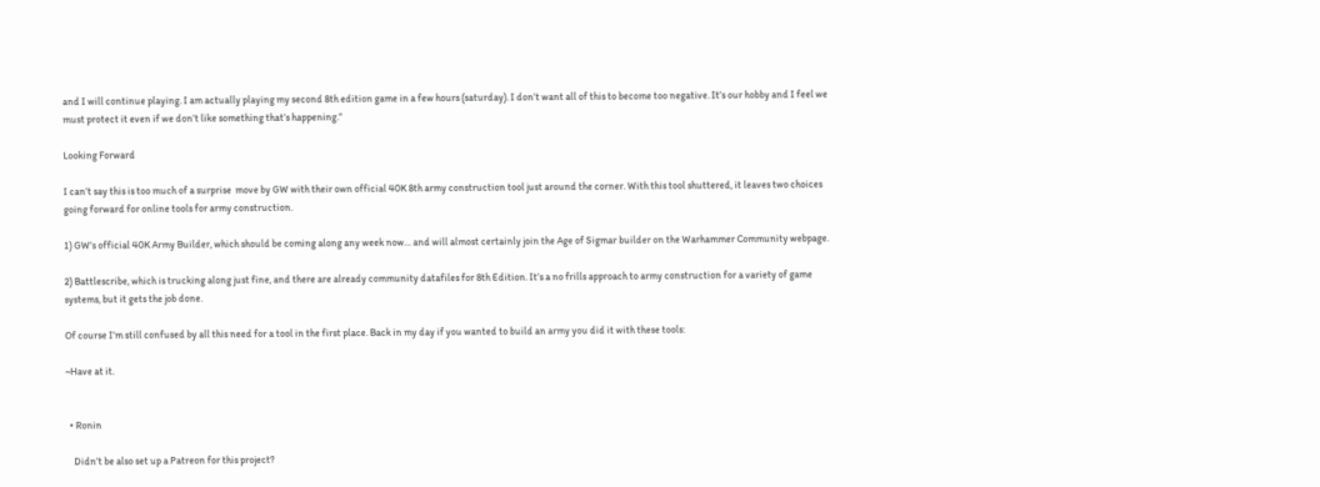and I will continue playing. I am actually playing my second 8th edition game in a few hours (saturday). I don’t want all of this to become too negative. It’s our hobby and I feel we must protect it even if we don’t like something that’s happening.”

Looking Forward

I can’t say this is too much of a surprise  move by GW with their own official 40K 8th army construction tool just around the corner. With this tool shuttered, it leaves two choices going forward for online tools for army construction.

1) GW’s official 40K Army Builder, which should be coming along any week now… and will almost certainly join the Age of Sigmar builder on the Warhammer Community webpage.

2) Battlescribe, which is trucking along just fine, and there are already community datafiles for 8th Edition. It’s a no frills approach to army construction for a variety of game systems, but it gets the job done.

Of course I’m still confused by all this need for a tool in the first place. Back in my day if you wanted to build an army you did it with these tools:

~Have at it.


  • Ronin

    Didn’t be also set up a Patreon for this project?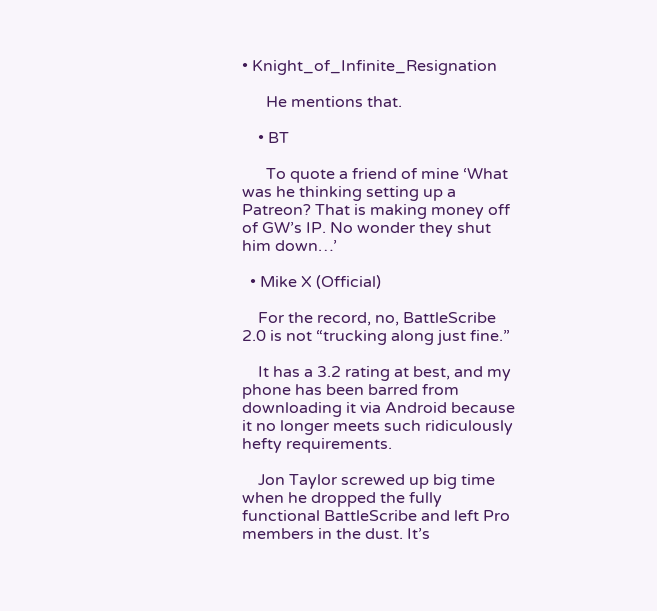• Knight_of_Infinite_Resignation

      He mentions that.

    • BT

      To quote a friend of mine ‘What was he thinking setting up a Patreon? That is making money off of GW’s IP. No wonder they shut him down…’

  • Mike X (Official)

    For the record, no, BattleScribe 2.0 is not “trucking along just fine.”

    It has a 3.2 rating at best, and my phone has been barred from downloading it via Android because it no longer meets such ridiculously hefty requirements.

    Jon Taylor screwed up big time when he dropped the fully functional BattleScribe and left Pro members in the dust. It’s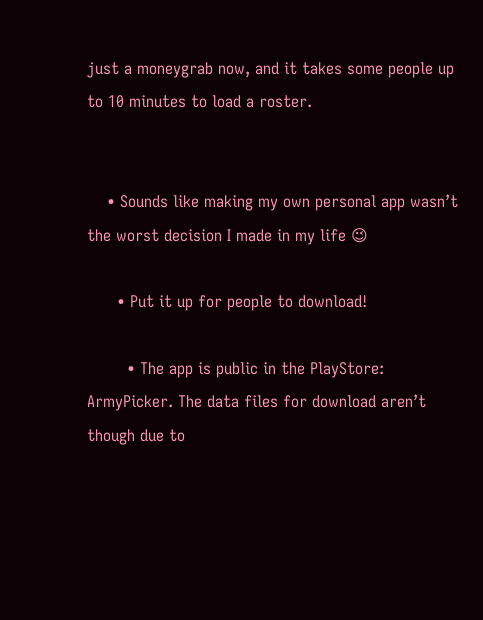just a moneygrab now, and it takes some people up to 10 minutes to load a roster.


    • Sounds like making my own personal app wasn’t the worst decision I made in my life 😉

      • Put it up for people to download!

        • The app is public in the PlayStore: ArmyPicker. The data files for download aren’t though due to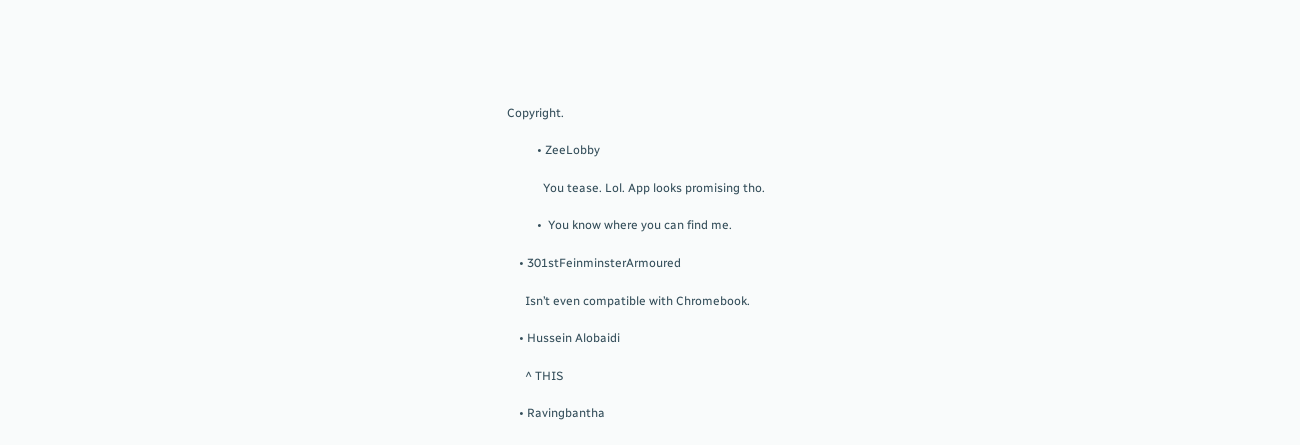Copyright.

          • ZeeLobby

            You tease. Lol. App looks promising tho.

          •  You know where you can find me.

    • 301stFeinminsterArmoured

      Isn’t even compatible with Chromebook.

    • Hussein Alobaidi

      ^ THIS

    • Ravingbantha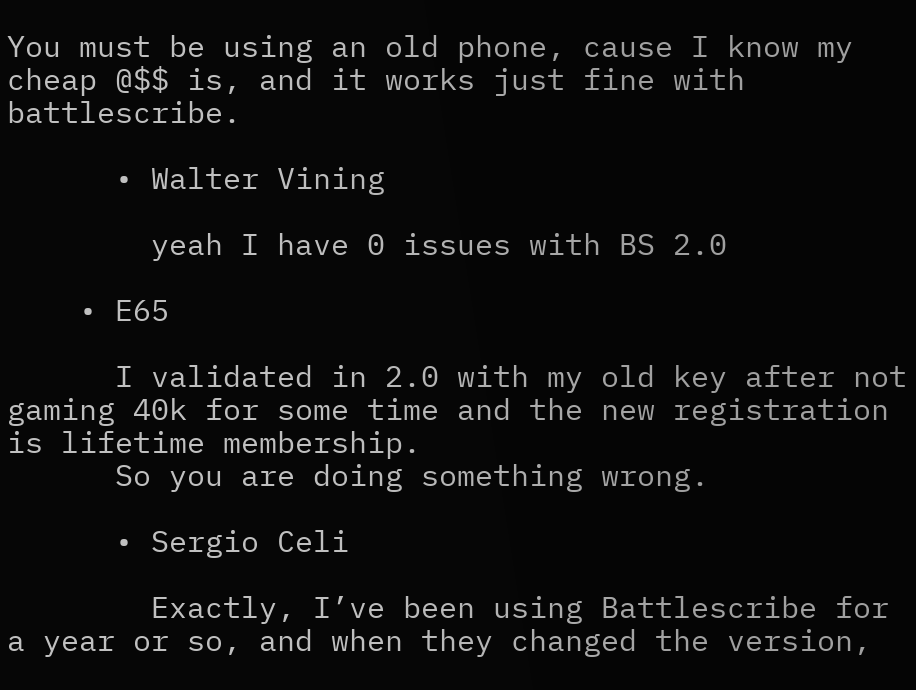You must be using an old phone, cause I know my cheap @$$ is, and it works just fine with battlescribe.

      • Walter Vining

        yeah I have 0 issues with BS 2.0

    • E65

      I validated in 2.0 with my old key after not gaming 40k for some time and the new registration is lifetime membership.
      So you are doing something wrong.

      • Sergio Celi

        Exactly, I’ve been using Battlescribe for a year or so, and when they changed the version,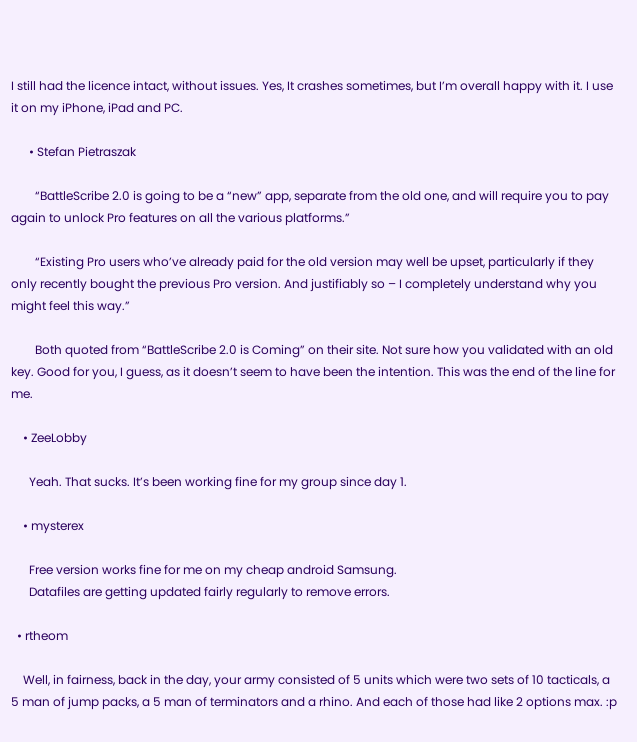I still had the licence intact, without issues. Yes, It crashes sometimes, but I’m overall happy with it. I use it on my iPhone, iPad and PC.

      • Stefan Pietraszak

        “BattleScribe 2.0 is going to be a “new” app, separate from the old one, and will require you to pay again to unlock Pro features on all the various platforms.”

        “Existing Pro users who’ve already paid for the old version may well be upset, particularly if they only recently bought the previous Pro version. And justifiably so – I completely understand why you might feel this way.”

        Both quoted from “BattleScribe 2.0 is Coming” on their site. Not sure how you validated with an old key. Good for you, I guess, as it doesn’t seem to have been the intention. This was the end of the line for me.

    • ZeeLobby

      Yeah. That sucks. It’s been working fine for my group since day 1.

    • mysterex

      Free version works fine for me on my cheap android Samsung.
      Datafiles are getting updated fairly regularly to remove errors.

  • rtheom

    Well, in fairness, back in the day, your army consisted of 5 units which were two sets of 10 tacticals, a 5 man of jump packs, a 5 man of terminators and a rhino. And each of those had like 2 options max. :p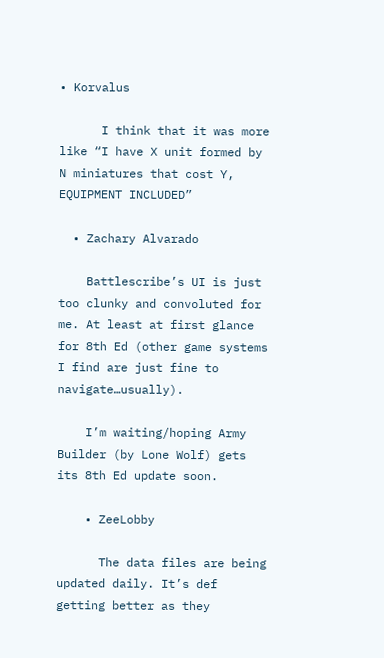• Korvalus

      I think that it was more like “I have X unit formed by N miniatures that cost Y, EQUIPMENT INCLUDED”

  • Zachary Alvarado

    Battlescribe’s UI is just too clunky and convoluted for me. At least at first glance for 8th Ed (other game systems I find are just fine to navigate…usually).

    I’m waiting/hoping Army Builder (by Lone Wolf) gets its 8th Ed update soon.

    • ZeeLobby

      The data files are being updated daily. It’s def getting better as they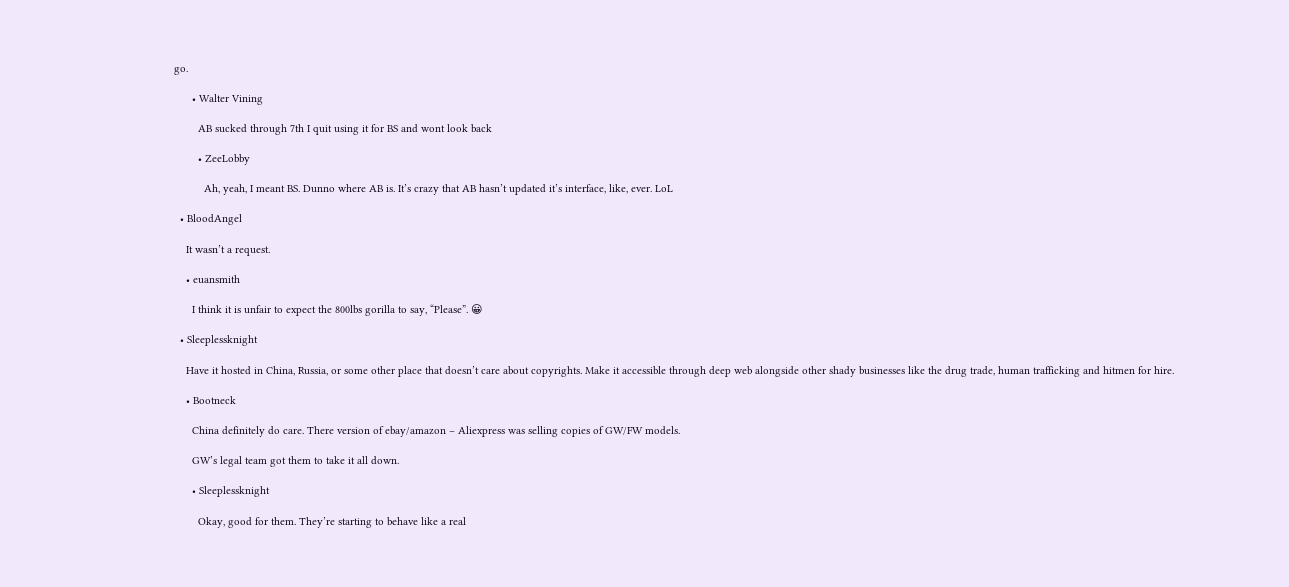go.

      • Walter Vining

        AB sucked through 7th I quit using it for BS and wont look back

        • ZeeLobby

          Ah, yeah, I meant BS. Dunno where AB is. It’s crazy that AB hasn’t updated it’s interface, like, ever. LoL

  • BloodAngel

    It wasn’t a request.

    • euansmith

      I think it is unfair to expect the 800lbs gorilla to say, “Please”. 😀

  • Sleeplessknight

    Have it hosted in China, Russia, or some other place that doesn’t care about copyrights. Make it accessible through deep web alongside other shady businesses like the drug trade, human trafficking and hitmen for hire.

    • Bootneck

      China definitely do care. There version of ebay/amazon – Aliexpress was selling copies of GW/FW models.

      GW’s legal team got them to take it all down.

      • Sleeplessknight

        Okay, good for them. They’re starting to behave like a real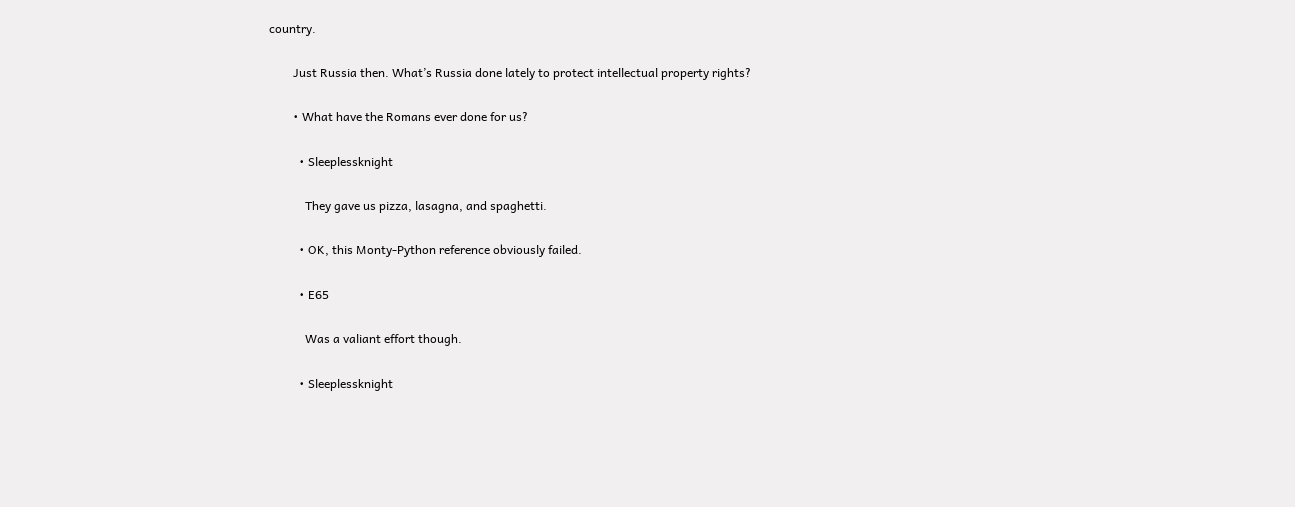country.

        Just Russia then. What’s Russia done lately to protect intellectual property rights?

        • What have the Romans ever done for us?

          • Sleeplessknight

            They gave us pizza, lasagna, and spaghetti.

          • OK, this Monty-Python reference obviously failed.

          • E65

            Was a valiant effort though.

          • Sleeplessknight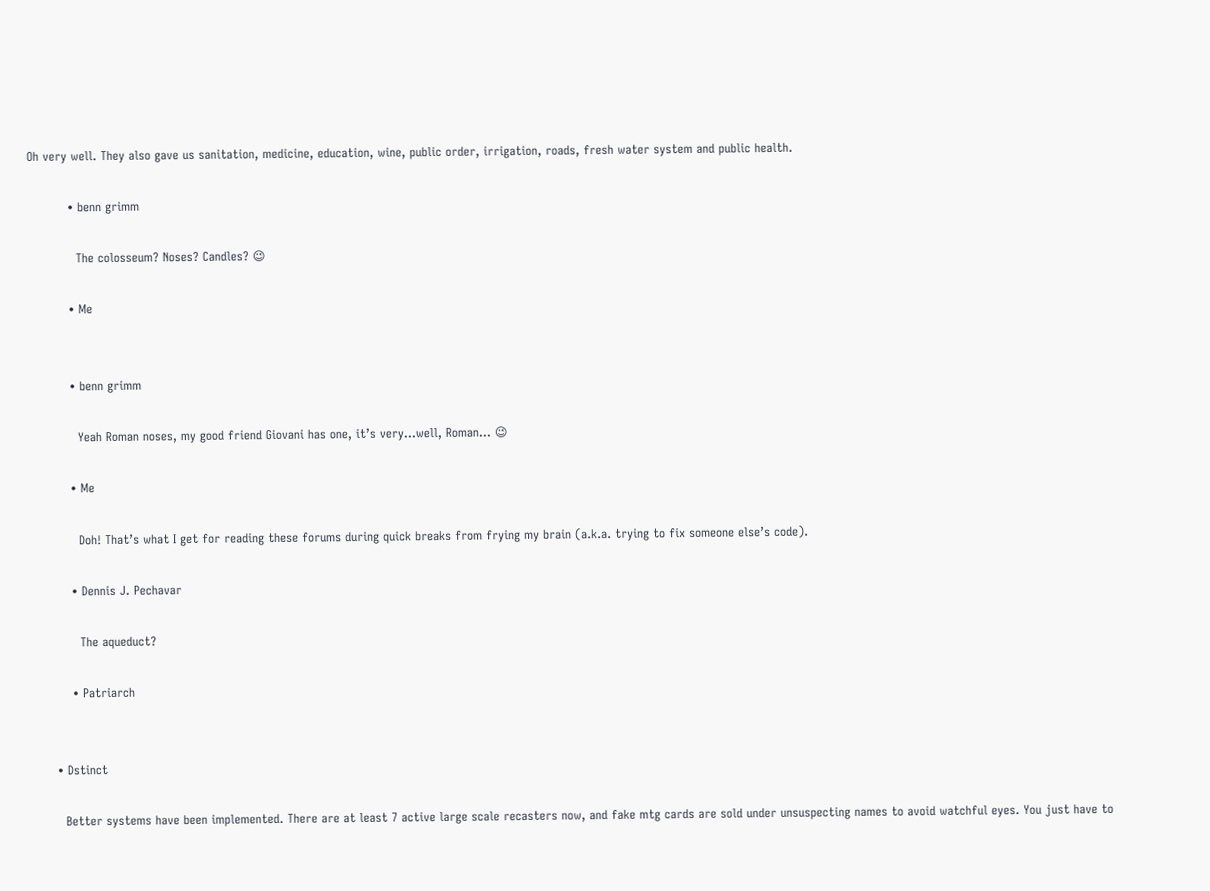Oh very well. They also gave us sanitation, medicine, education, wine, public order, irrigation, roads, fresh water system and public health.

          • benn grimm

            The colosseum? Noses? Candles? 😉

          • Me


          • benn grimm

            Yeah Roman noses, my good friend Giovani has one, it’s very…well, Roman… 😉

          • Me

            Doh! That’s what I get for reading these forums during quick breaks from frying my brain (a.k.a. trying to fix someone else’s code).

          • Dennis J. Pechavar

            The aqueduct?

          • Patriarch


      • Dstinct

        Better systems have been implemented. There are at least 7 active large scale recasters now, and fake mtg cards are sold under unsuspecting names to avoid watchful eyes. You just have to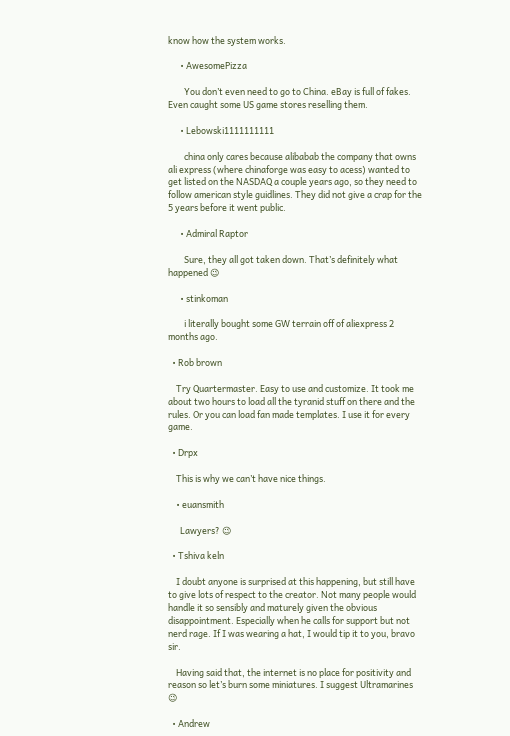know how the system works.

      • AwesomePizza

        You don’t even need to go to China. eBay is full of fakes. Even caught some US game stores reselling them.

      • Lebowski1111111111

        china only cares because alibabab the company that owns ali express (where chinaforge was easy to acess) wanted to get listed on the NASDAQ a couple years ago, so they need to follow american style guidlines. They did not give a crap for the 5 years before it went public.

      • Admiral Raptor

        Sure, they all got taken down. That’s definitely what happened 😉

      • stinkoman

        i literally bought some GW terrain off of aliexpress 2 months ago.

  • Rob brown

    Try Quartermaster. Easy to use and customize. It took me about two hours to load all the tyranid stuff on there and the rules. Or you can load fan made templates. I use it for every game.

  • Drpx

    This is why we can’t have nice things.

    • euansmith

      Lawyers? 😉

  • Tshiva keln

    I doubt anyone is surprised at this happening, but still have to give lots of respect to the creator. Not many people would handle it so sensibly and maturely given the obvious disappointment. Especially when he calls for support but not nerd rage. If I was wearing a hat, I would tip it to you, bravo sir.

    Having said that, the internet is no place for positivity and reason so let’s burn some miniatures. I suggest Ultramarines 😉

  • Andrew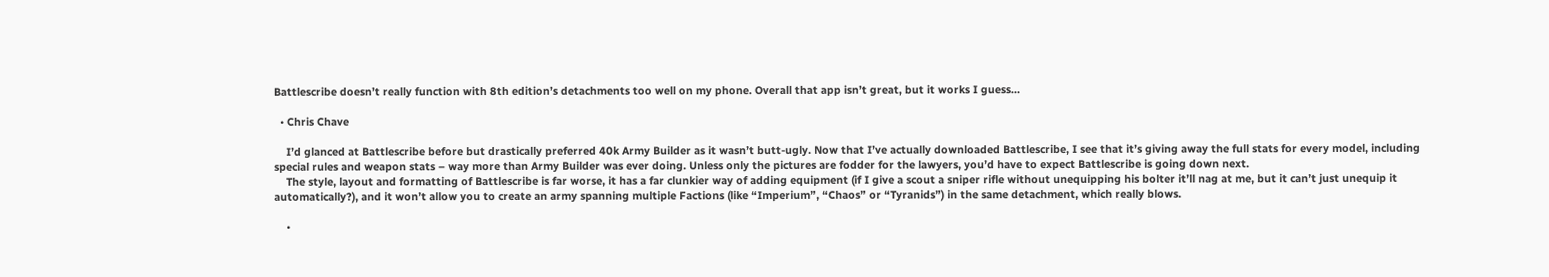Battlescribe doesn’t really function with 8th edition’s detachments too well on my phone. Overall that app isn’t great, but it works I guess…

  • Chris Chave

    I’d glanced at Battlescribe before but drastically preferred 40k Army Builder as it wasn’t butt-ugly. Now that I’ve actually downloaded Battlescribe, I see that it’s giving away the full stats for every model, including special rules and weapon stats – way more than Army Builder was ever doing. Unless only the pictures are fodder for the lawyers, you’d have to expect Battlescribe is going down next.
    The style, layout and formatting of Battlescribe is far worse, it has a far clunkier way of adding equipment (if I give a scout a sniper rifle without unequipping his bolter it’ll nag at me, but it can’t just unequip it automatically?), and it won’t allow you to create an army spanning multiple Factions (like “Imperium”, “Chaos” or “Tyranids”) in the same detachment, which really blows.

    •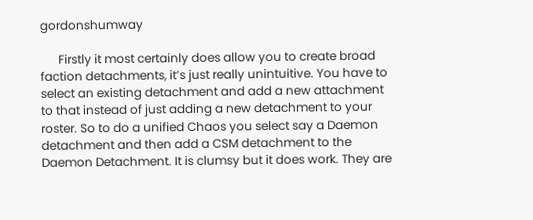gordonshumway

      Firstly it most certainly does allow you to create broad faction detachments, it’s just really unintuitive. You have to select an existing detachment and add a new attachment to that instead of just adding a new detachment to your roster. So to do a unified Chaos you select say a Daemon detachment and then add a CSM detachment to the Daemon Detachment. It is clumsy but it does work. They are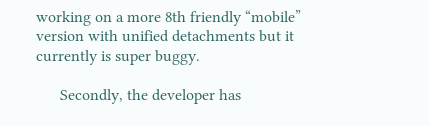working on a more 8th friendly “mobile” version with unified detachments but it currently is super buggy.

      Secondly, the developer has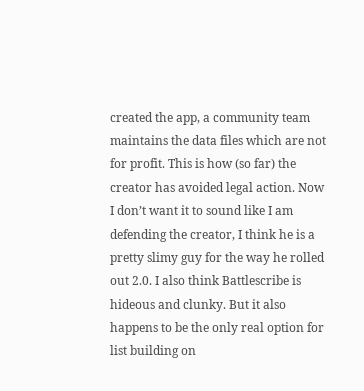created the app, a community team maintains the data files which are not for profit. This is how (so far) the creator has avoided legal action. Now I don’t want it to sound like I am defending the creator, I think he is a pretty slimy guy for the way he rolled out 2.0. I also think Battlescribe is hideous and clunky. But it also happens to be the only real option for list building on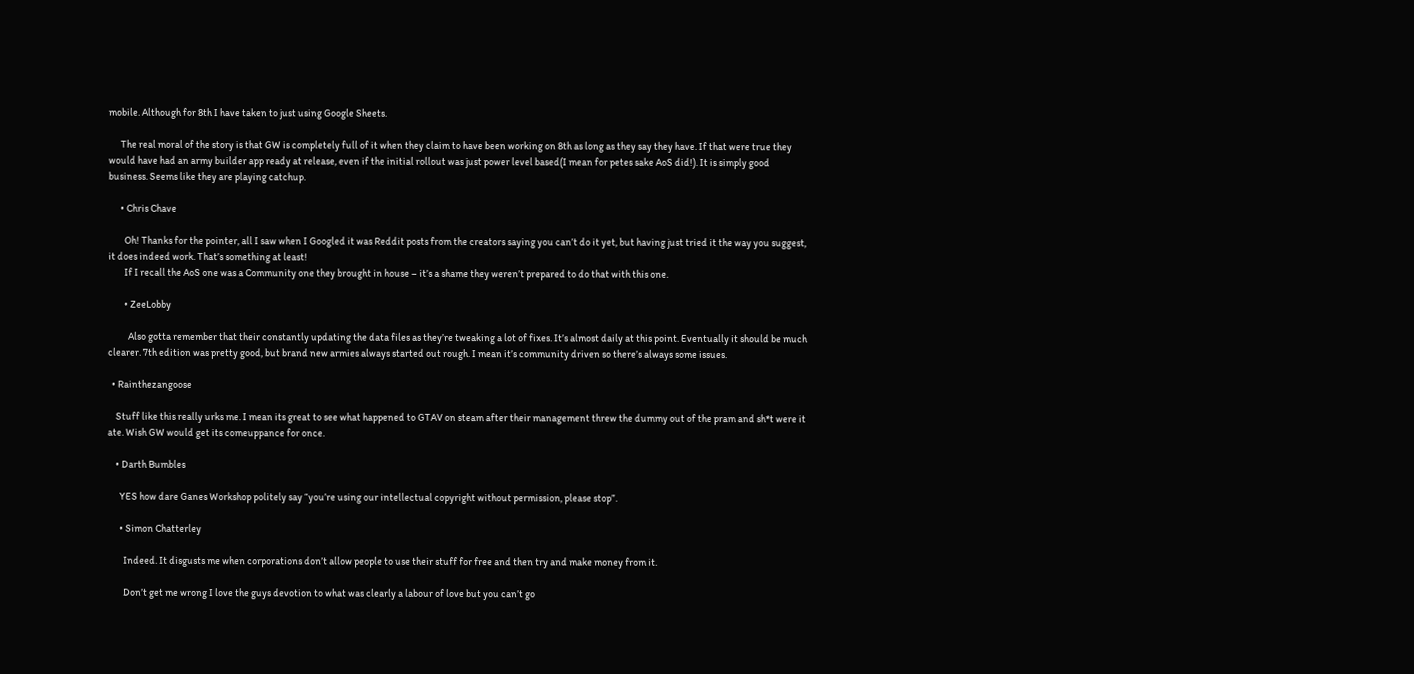mobile. Although for 8th I have taken to just using Google Sheets.

      The real moral of the story is that GW is completely full of it when they claim to have been working on 8th as long as they say they have. If that were true they would have had an army builder app ready at release, even if the initial rollout was just power level based(I mean for petes sake AoS did!). It is simply good business. Seems like they are playing catchup.

      • Chris Chave

        Oh! Thanks for the pointer, all I saw when I Googled it was Reddit posts from the creators saying you can’t do it yet, but having just tried it the way you suggest, it does indeed work. That’s something at least!
        If I recall the AoS one was a Community one they brought in house – it’s a shame they weren’t prepared to do that with this one.

        • ZeeLobby

          Also gotta remember that their constantly updating the data files as they’re tweaking a lot of fixes. It’s almost daily at this point. Eventually it should be much clearer. 7th edition was pretty good, but brand new armies always started out rough. I mean it’s community driven so there’s always some issues.

  • Rainthezangoose

    Stuff like this really urks me. I mean its great to see what happened to GTAV on steam after their management threw the dummy out of the pram and sh*t were it ate. Wish GW would get its comeuppance for once.

    • Darth Bumbles

      YES how dare Ganes Workshop politely say “you’re using our intellectual copyright without permission, please stop”.

      • Simon Chatterley

        Indeed. It disgusts me when corporations don’t allow people to use their stuff for free and then try and make money from it.

        Don’t get me wrong I love the guys devotion to what was clearly a labour of love but you can’t go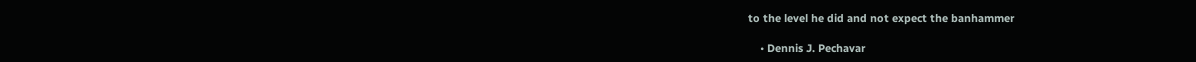to the level he did and not expect the banhammer

    • Dennis J. Pechavar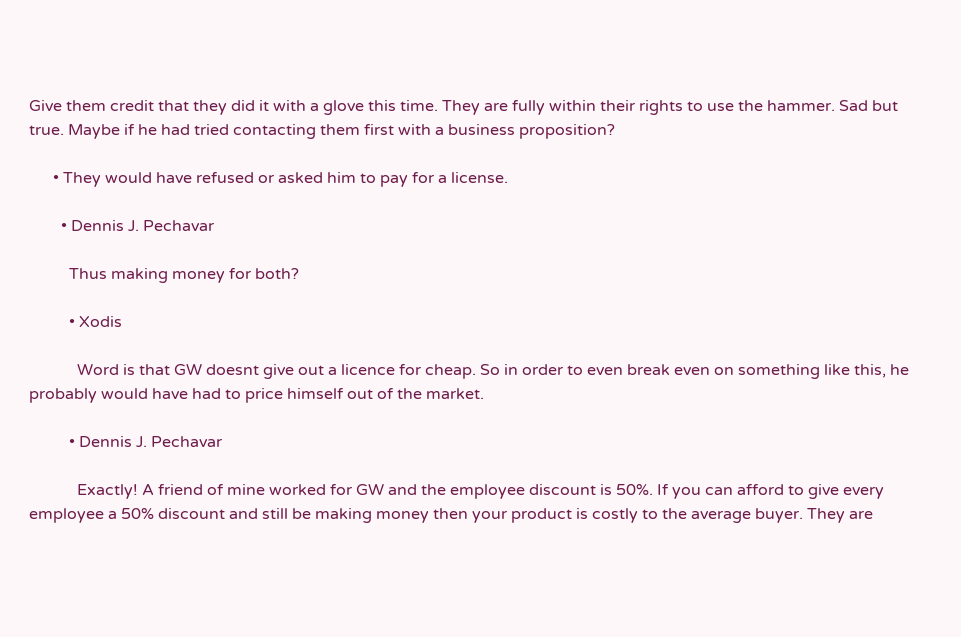Give them credit that they did it with a glove this time. They are fully within their rights to use the hammer. Sad but true. Maybe if he had tried contacting them first with a business proposition?

      • They would have refused or asked him to pay for a license.

        • Dennis J. Pechavar

          Thus making money for both?

          • Xodis

            Word is that GW doesnt give out a licence for cheap. So in order to even break even on something like this, he probably would have had to price himself out of the market.

          • Dennis J. Pechavar

            Exactly! A friend of mine worked for GW and the employee discount is 50%. If you can afford to give every employee a 50% discount and still be making money then your product is costly to the average buyer. They are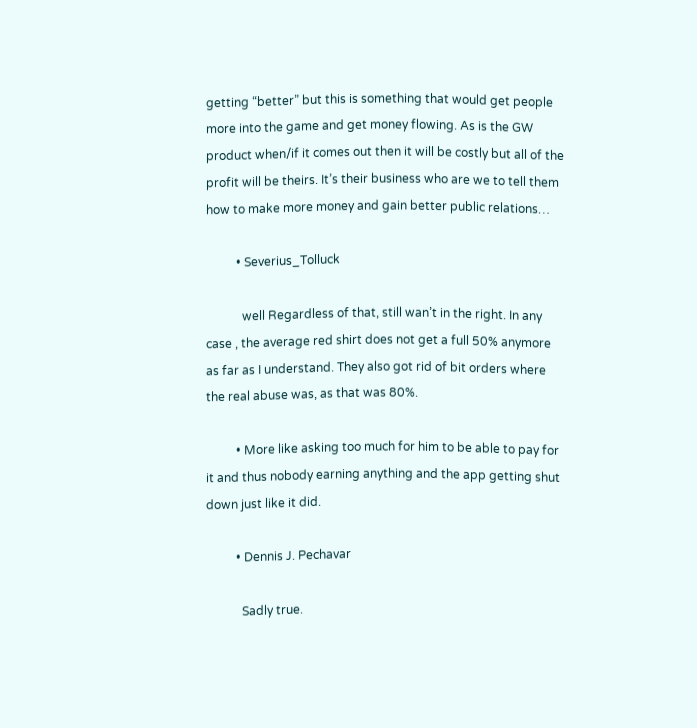getting “better” but this is something that would get people more into the game and get money flowing. As is the GW product when/if it comes out then it will be costly but all of the profit will be theirs. It’s their business who are we to tell them how to make more money and gain better public relations…

          • Severius_Tolluck

            well Regardless of that, still wan’t in the right. In any case , the average red shirt does not get a full 50% anymore as far as I understand. They also got rid of bit orders where the real abuse was, as that was 80%.

          • More like asking too much for him to be able to pay for it and thus nobody earning anything and the app getting shut down just like it did.

          • Dennis J. Pechavar

            Sadly true.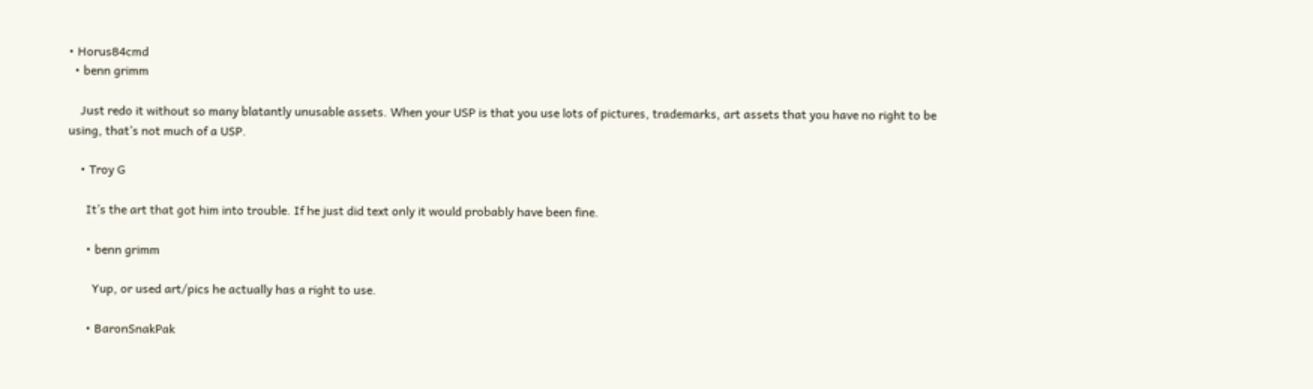• Horus84cmd
  • benn grimm

    Just redo it without so many blatantly unusable assets. When your USP is that you use lots of pictures, trademarks, art assets that you have no right to be using, that’s not much of a USP.

    • Troy G

      It’s the art that got him into trouble. If he just did text only it would probably have been fine.

      • benn grimm

        Yup, or used art/pics he actually has a right to use.

      • BaronSnakPak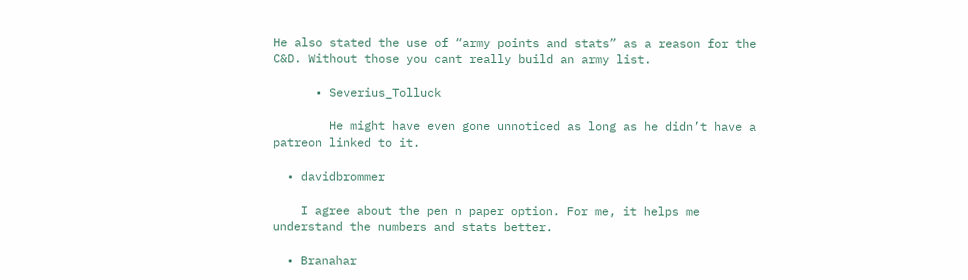He also stated the use of “army points and stats” as a reason for the C&D. Without those you cant really build an army list.

      • Severius_Tolluck

        He might have even gone unnoticed as long as he didn’t have a patreon linked to it.

  • davidbrommer

    I agree about the pen n paper option. For me, it helps me understand the numbers and stats better.

  • Branahar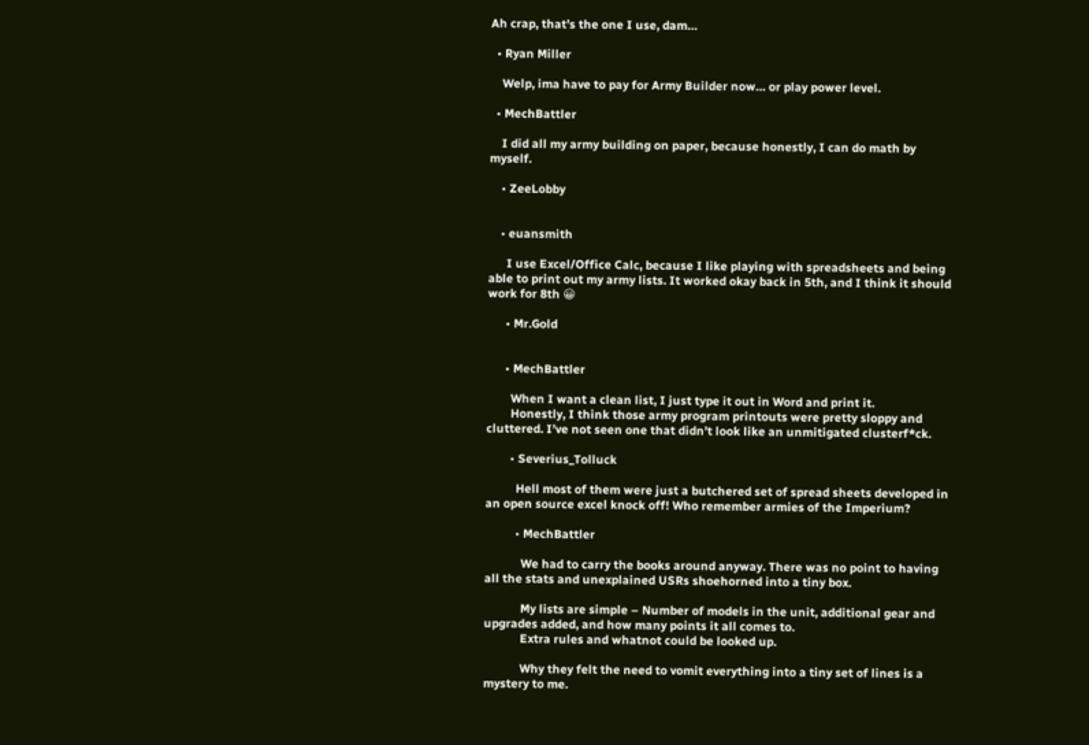Ah crap, that’s the one I use, dam…

  • Ryan Miller

    Welp, ima have to pay for Army Builder now… or play power level.

  • MechBattler

    I did all my army building on paper, because honestly, I can do math by myself.

    • ZeeLobby


    • euansmith

      I use Excel/Office Calc, because I like playing with spreadsheets and being able to print out my army lists. It worked okay back in 5th, and I think it should work for 8th 😀

      • Mr.Gold


      • MechBattler

        When I want a clean list, I just type it out in Word and print it.
        Honestly, I think those army program printouts were pretty sloppy and cluttered. I’ve not seen one that didn’t look like an unmitigated clusterf*ck.

        • Severius_Tolluck

          Hell most of them were just a butchered set of spread sheets developed in an open source excel knock off! Who remember armies of the Imperium?

          • MechBattler

            We had to carry the books around anyway. There was no point to having all the stats and unexplained USRs shoehorned into a tiny box.

            My lists are simple – Number of models in the unit, additional gear and upgrades added, and how many points it all comes to.
            Extra rules and whatnot could be looked up.

            Why they felt the need to vomit everything into a tiny set of lines is a mystery to me.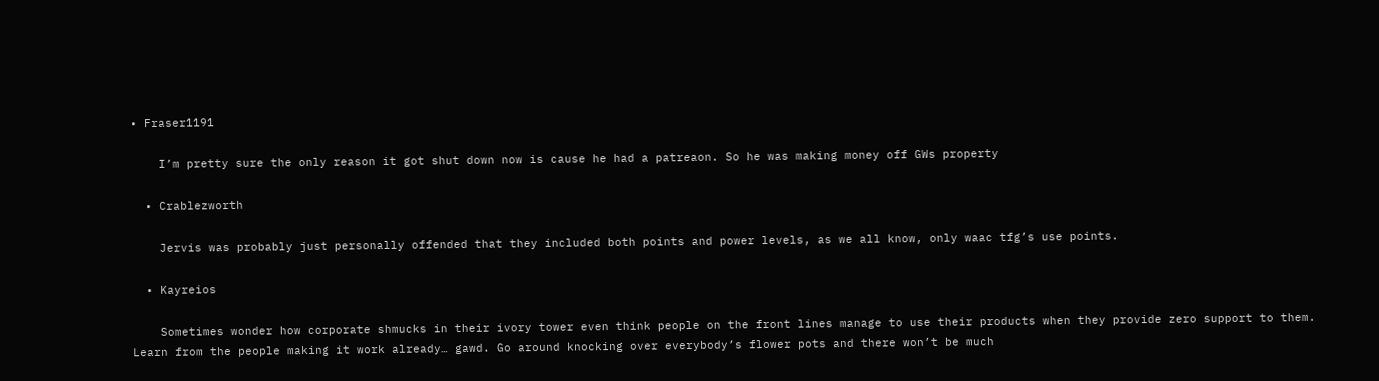• Fraser1191

    I’m pretty sure the only reason it got shut down now is cause he had a patreaon. So he was making money off GWs property

  • Crablezworth

    Jervis was probably just personally offended that they included both points and power levels, as we all know, only waac tfg’s use points.

  • Kayreios

    Sometimes wonder how corporate shmucks in their ivory tower even think people on the front lines manage to use their products when they provide zero support to them. Learn from the people making it work already… gawd. Go around knocking over everybody’s flower pots and there won’t be much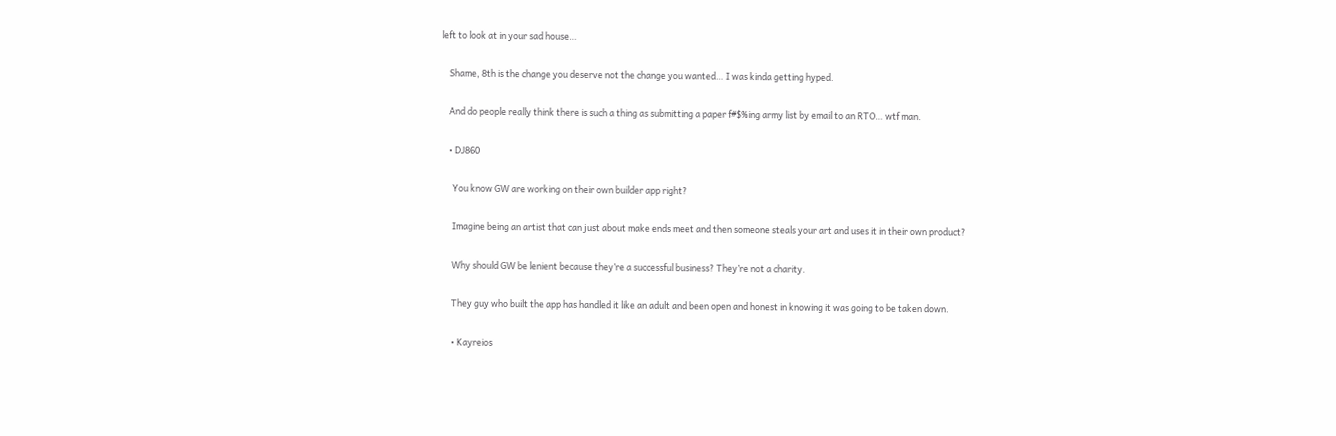left to look at in your sad house…

    Shame, 8th is the change you deserve not the change you wanted… I was kinda getting hyped.

    And do people really think there is such a thing as submitting a paper f#$%ing army list by email to an RTO… wtf man.

    • DJ860

      You know GW are working on their own builder app right?

      Imagine being an artist that can just about make ends meet and then someone steals your art and uses it in their own product?

      Why should GW be lenient because they’re a successful business? They’re not a charity.

      They guy who built the app has handled it like an adult and been open and honest in knowing it was going to be taken down.

      • Kayreios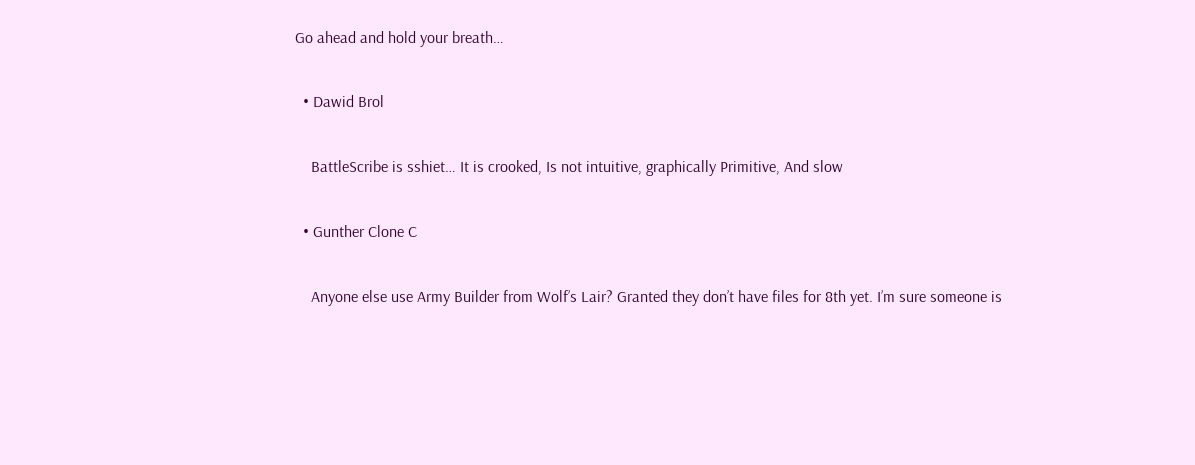Go ahead and hold your breath…

  • Dawid Brol

    BattleScribe is sshiet… It is crooked, Is not intuitive, graphically Primitive, And slow

  • Gunther Clone C

    Anyone else use Army Builder from Wolf’s Lair? Granted they don’t have files for 8th yet. I’m sure someone is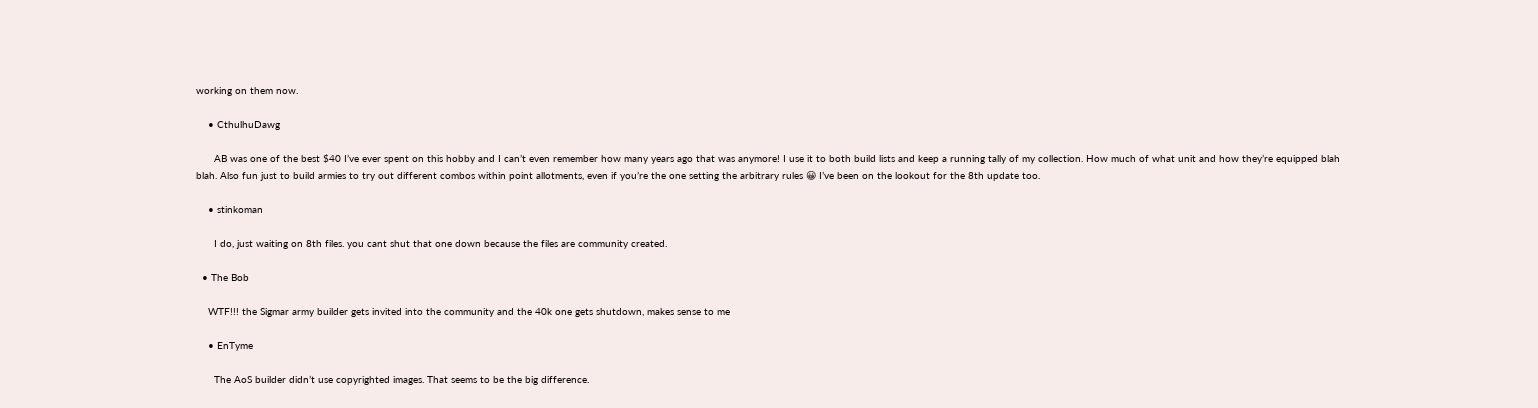working on them now.

    • CthulhuDawg

      AB was one of the best $40 I’ve ever spent on this hobby and I can’t even remember how many years ago that was anymore! I use it to both build lists and keep a running tally of my collection. How much of what unit and how they’re equipped blah blah. Also fun just to build armies to try out different combos within point allotments, even if you’re the one setting the arbitrary rules 😀 I’ve been on the lookout for the 8th update too.

    • stinkoman

      I do, just waiting on 8th files. you cant shut that one down because the files are community created.

  • The Bob

    WTF!!! the Sigmar army builder gets invited into the community and the 40k one gets shutdown, makes sense to me

    • EnTyme

      The AoS builder didn’t use copyrighted images. That seems to be the big difference.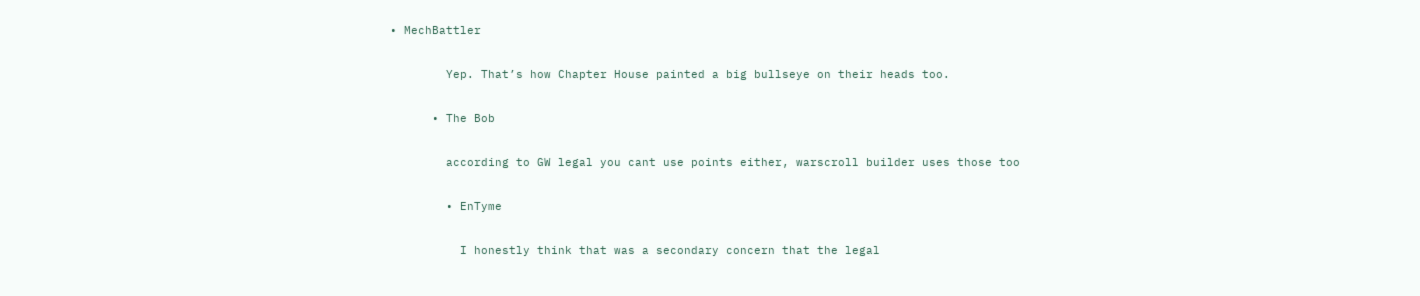• MechBattler

        Yep. That’s how Chapter House painted a big bullseye on their heads too.

      • The Bob

        according to GW legal you cant use points either, warscroll builder uses those too

        • EnTyme

          I honestly think that was a secondary concern that the legal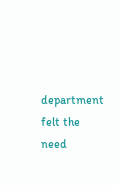department felt the need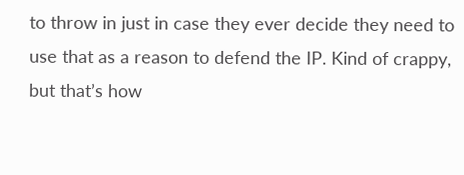to throw in just in case they ever decide they need to use that as a reason to defend the IP. Kind of crappy, but that’s how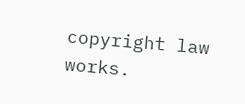copyright law works.